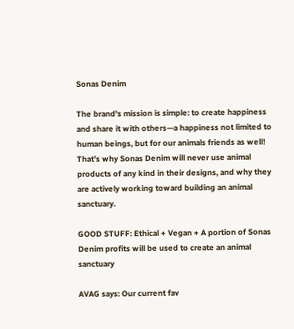Sonas Denim

The brand's mission is simple: to create happiness and share it with others—a happiness not limited to human beings, but for our animals friends as well! That’s why Sonas Denim will never use animal products of any kind in their designs, and why they are actively working toward building an animal sanctuary.

GOOD STUFF: Ethical + Vegan + A portion of Sonas Denim profits will be used to create an animal sanctuary

AVAG says: Our current fav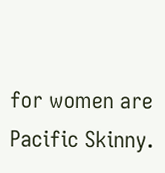for women are Pacific Skinny.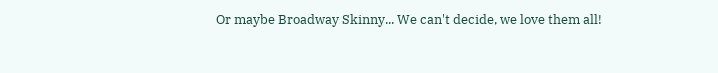Or maybe Broadway Skinny... We can't decide, we love them all!